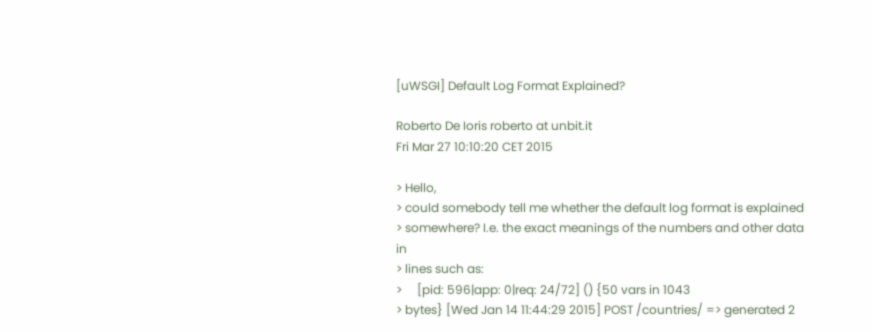[uWSGI] Default Log Format Explained?

Roberto De Ioris roberto at unbit.it
Fri Mar 27 10:10:20 CET 2015

> Hello,
> could somebody tell me whether the default log format is explained
> somewhere? I.e. the exact meanings of the numbers and other data in
> lines such as:
>     [pid: 596|app: 0|req: 24/72] () {50 vars in 1043
> bytes} [Wed Jan 14 11:44:29 2015] POST /countries/ => generated 2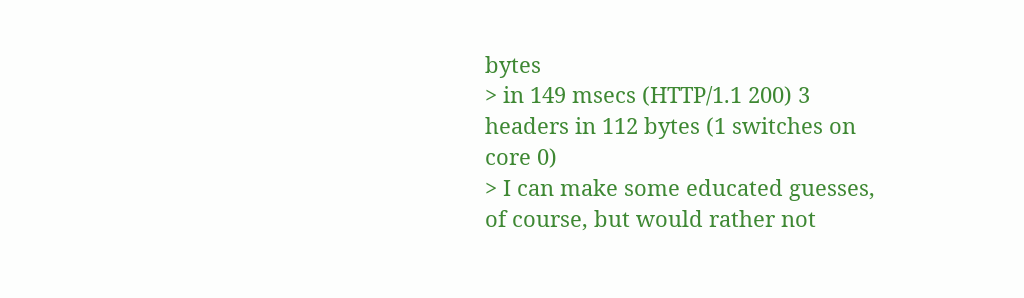bytes
> in 149 msecs (HTTP/1.1 200) 3 headers in 112 bytes (1 switches on core 0)
> I can make some educated guesses, of course, but would rather not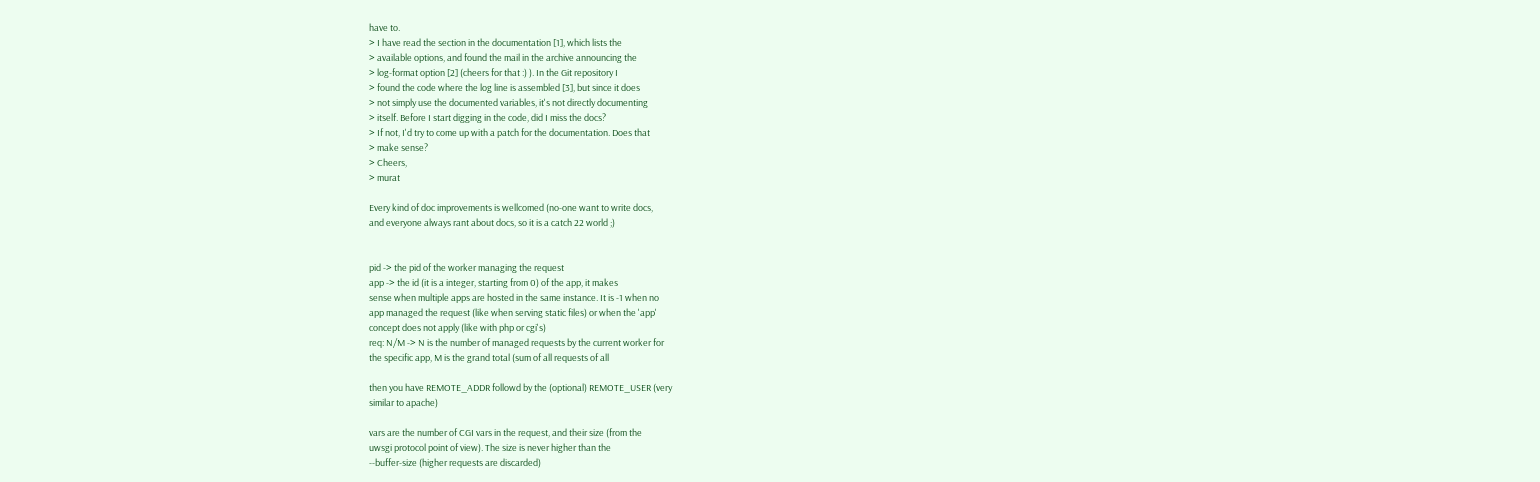have to.
> I have read the section in the documentation [1], which lists the
> available options, and found the mail in the archive announcing the
> log-format option [2] (cheers for that :) ). In the Git repository I
> found the code where the log line is assembled [3], but since it does
> not simply use the documented variables, it's not directly documenting
> itself. Before I start digging in the code, did I miss the docs?
> If not, I'd try to come up with a patch for the documentation. Does that
> make sense?
> Cheers,
> murat

Every kind of doc improvements is wellcomed (no-one want to write docs,
and everyone always rant about docs, so it is a catch 22 world ;)


pid -> the pid of the worker managing the request
app -> the id (it is a integer, starting from 0) of the app, it makes
sense when multiple apps are hosted in the same instance. It is -1 when no
app managed the request (like when serving static files) or when the 'app'
concept does not apply (like with php or cgi's)
req: N/M -> N is the number of managed requests by the current worker for
the specific app, M is the grand total (sum of all requests of all

then you have REMOTE_ADDR followd by the (optional) REMOTE_USER (very
similar to apache)

vars are the number of CGI vars in the request, and their size (from the
uwsgi protocol point of view). The size is never higher than the
--buffer-size (higher requests are discarded)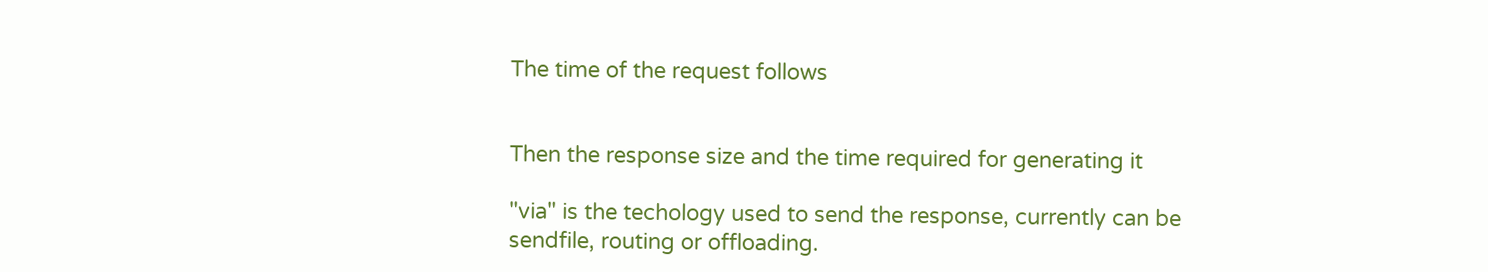The time of the request follows


Then the response size and the time required for generating it

"via" is the techology used to send the response, currently can be
sendfile, routing or offloading.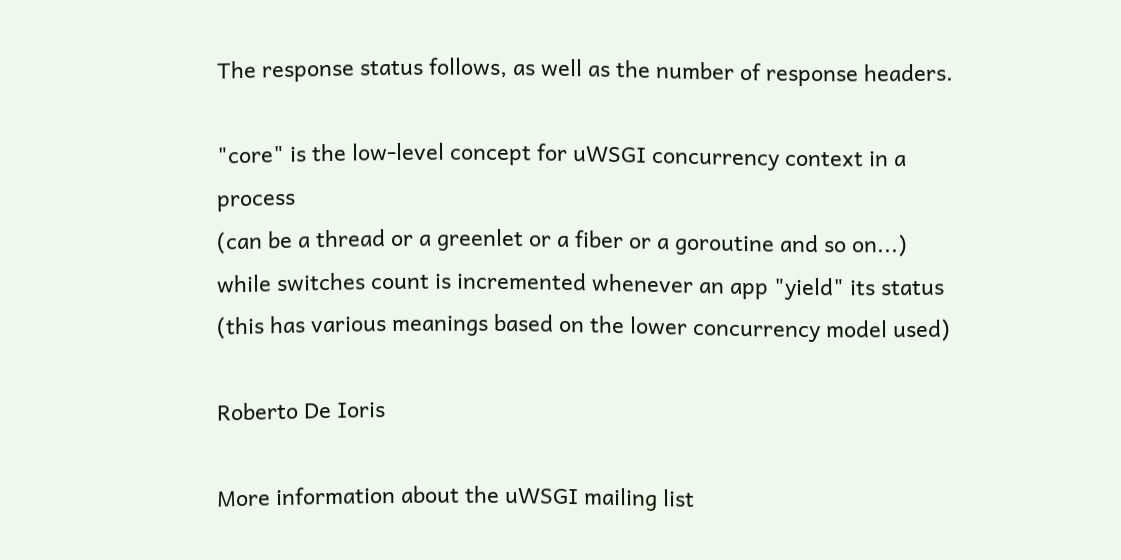The response status follows, as well as the number of response headers.

"core" is the low-level concept for uWSGI concurrency context in a process
(can be a thread or a greenlet or a fiber or a goroutine and so on...)
while switches count is incremented whenever an app "yield" its status
(this has various meanings based on the lower concurrency model used)

Roberto De Ioris

More information about the uWSGI mailing list